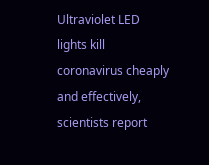Ultraviolet LED lights kill coronavirus cheaply and effectively, scientists report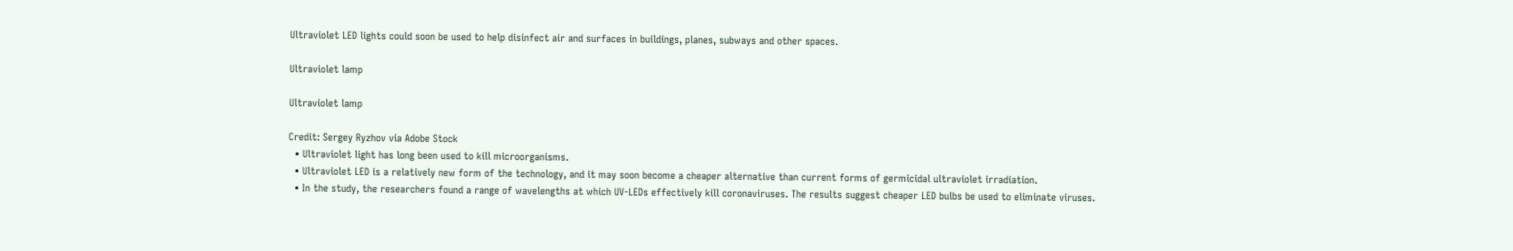Ultraviolet LED lights could soon be used to help disinfect air and surfaces in buildings, planes, subways and other spaces.

Ultraviolet lamp

Ultraviolet lamp

Credit: Sergey Ryzhov via Adobe Stock
  • Ultraviolet light has long been used to kill microorganisms.
  • Ultraviolet LED is a relatively new form of the technology, and it may soon become a cheaper alternative than current forms of germicidal ultraviolet irradiation.
  • In the study, the researchers found a range of wavelengths at which UV-LEDs effectively kill coronaviruses. The results suggest cheaper LED bulbs be used to eliminate viruses.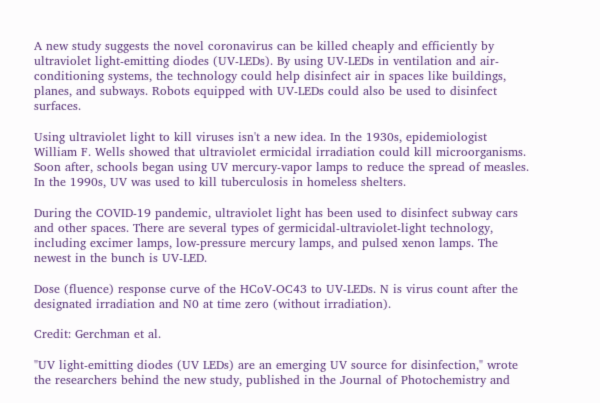A new study suggests the novel coronavirus can be killed cheaply and efficiently by ultraviolet light-emitting diodes (UV-LEDs). By using UV-LEDs in ventilation and air-conditioning systems, the technology could help disinfect air in spaces like buildings, planes, and subways. Robots equipped with UV-LEDs could also be used to disinfect surfaces.

Using ultraviolet light to kill viruses isn't a new idea. In the 1930s, epidemiologist William F. Wells showed that ultraviolet ermicidal irradiation could kill microorganisms. Soon after, schools began using UV mercury-vapor lamps to reduce the spread of measles. In the 1990s, UV was used to kill tuberculosis in homeless shelters.

During the COVID-19 pandemic, ultraviolet light has been used to disinfect subway cars and other spaces. There are several types of germicidal-ultraviolet-light technology, including excimer lamps, low-pressure mercury lamps, and pulsed xenon lamps. The newest in the bunch is UV-LED.

Dose (fluence) response curve of the HCoV-OC43 to UV-LEDs. N is virus count after the designated irradiation and N0 at time zero (without irradiation).

Credit: Gerchman et al.

"UV light-emitting diodes (UV LEDs) are an emerging UV source for disinfection," wrote the researchers behind the new study, published in the Journal of Photochemistry and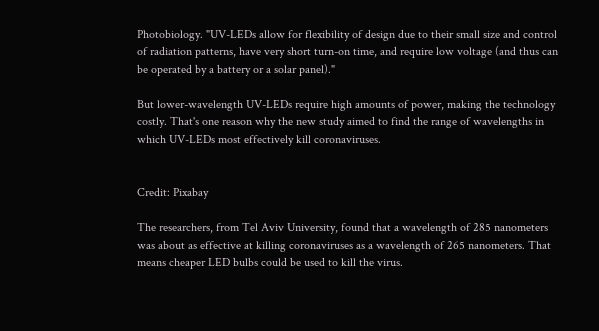Photobiology. "UV-LEDs allow for flexibility of design due to their small size and control of radiation patterns, have very short turn-on time, and require low voltage (and thus can be operated by a battery or a solar panel)."

But lower-wavelength UV-LEDs require high amounts of power, making the technology costly. That's one reason why the new study aimed to find the range of wavelengths in which UV-LEDs most effectively kill coronaviruses.


Credit: Pixabay

The researchers, from Tel Aviv University, found that a wavelength of 285 nanometers was about as effective at killing coronaviruses as a wavelength of 265 nanometers. That means cheaper LED bulbs could be used to kill the virus.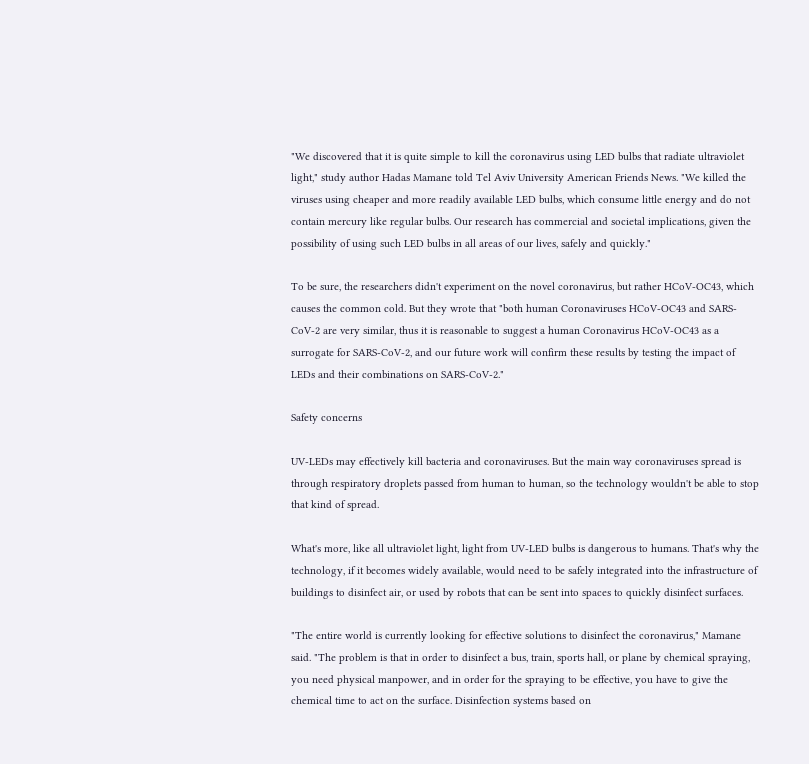"We discovered that it is quite simple to kill the coronavirus using LED bulbs that radiate ultraviolet light," study author Hadas Mamane told Tel Aviv University American Friends News. "We killed the viruses using cheaper and more readily available LED bulbs, which consume little energy and do not contain mercury like regular bulbs. Our research has commercial and societal implications, given the possibility of using such LED bulbs in all areas of our lives, safely and quickly."

To be sure, the researchers didn't experiment on the novel coronavirus, but rather HCoV-OC43, which causes the common cold. But they wrote that "both human Coronaviruses HCoV-OC43 and SARS-CoV-2 are very similar, thus it is reasonable to suggest a human Coronavirus HCoV-OC43 as a surrogate for SARS-CoV-2, and our future work will confirm these results by testing the impact of LEDs and their combinations on SARS-CoV-2."

Safety concerns

UV-LEDs may effectively kill bacteria and coronaviruses. But the main way coronaviruses spread is through respiratory droplets passed from human to human, so the technology wouldn't be able to stop that kind of spread.

What's more, like all ultraviolet light, light from UV-LED bulbs is dangerous to humans. That's why the technology, if it becomes widely available, would need to be safely integrated into the infrastructure of buildings to disinfect air, or used by robots that can be sent into spaces to quickly disinfect surfaces.

"The entire world is currently looking for effective solutions to disinfect the coronavirus," Mamane said. "The problem is that in order to disinfect a bus, train, sports hall, or plane by chemical spraying, you need physical manpower, and in order for the spraying to be effective, you have to give the chemical time to act on the surface. Disinfection systems based on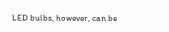LED bulbs, however, can be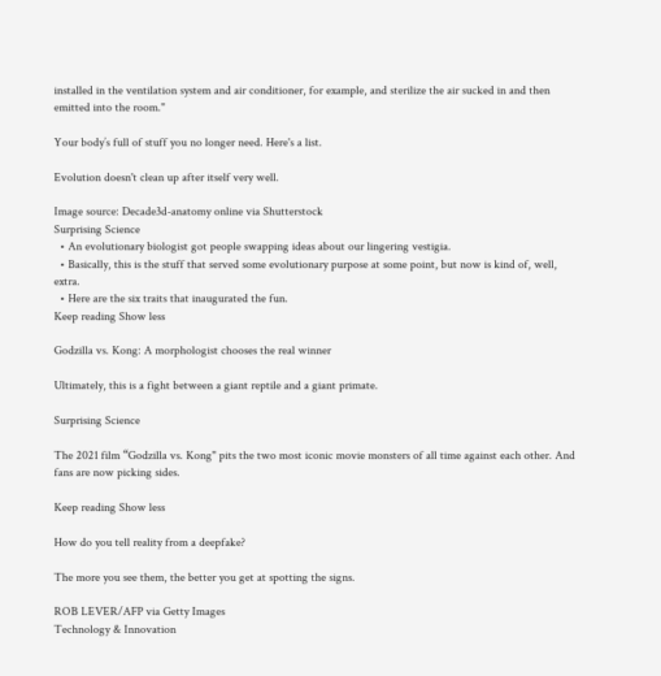installed in the ventilation system and air conditioner, for example, and sterilize the air sucked in and then emitted into the room."

Your body’s full of stuff you no longer need. Here's a list.

Evolution doesn't clean up after itself very well.

Image source: Decade3d-anatomy online via Shutterstock
Surprising Science
  • An evolutionary biologist got people swapping ideas about our lingering vestigia.
  • Basically, this is the stuff that served some evolutionary purpose at some point, but now is kind of, well, extra.
  • Here are the six traits that inaugurated the fun.
Keep reading Show less

Godzilla vs. Kong: A morphologist chooses the real winner

Ultimately, this is a fight between a giant reptile and a giant primate.

Surprising Science

The 2021 film “Godzilla vs. Kong" pits the two most iconic movie monsters of all time against each other. And fans are now picking sides.

Keep reading Show less

How do you tell reality from a deepfake?

The more you see them, the better you get at spotting the signs.

ROB LEVER/AFP via Getty Images
Technology & Innovation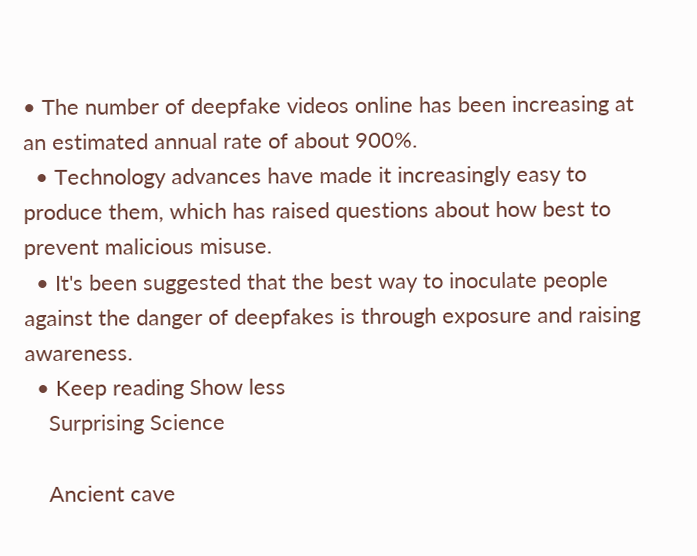• The number of deepfake videos online has been increasing at an estimated annual rate of about 900%.
  • Technology advances have made it increasingly easy to produce them, which has raised questions about how best to prevent malicious misuse.
  • It's been suggested that the best way to inoculate people against the danger of deepfakes is through exposure and raising awareness.
  • Keep reading Show less
    Surprising Science

    Ancient cave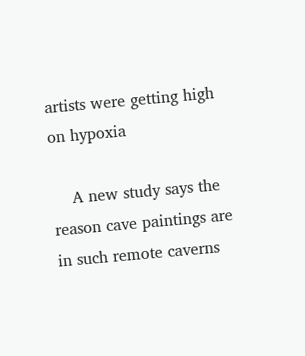artists were getting high on hypoxia

    A new study says the reason cave paintings are in such remote caverns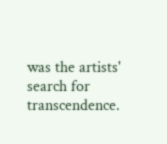was the artists' search for transcendence.